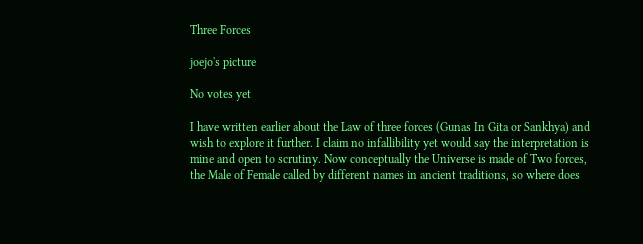Three Forces

joejo's picture

No votes yet

I have written earlier about the Law of three forces (Gunas In Gita or Sankhya) and wish to explore it further. I claim no infallibility yet would say the interpretation is mine and open to scrutiny. Now conceptually the Universe is made of Two forces, the Male of Female called by different names in ancient traditions, so where does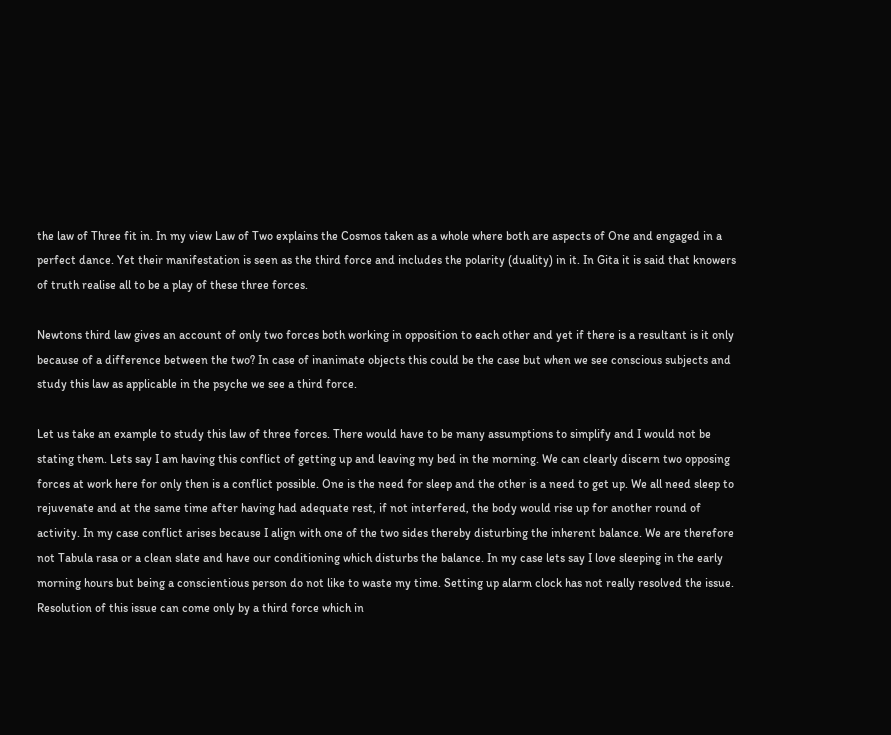the law of Three fit in. In my view Law of Two explains the Cosmos taken as a whole where both are aspects of One and engaged in a perfect dance. Yet their manifestation is seen as the third force and includes the polarity (duality) in it. In Gita it is said that knowers of truth realise all to be a play of these three forces.

Newtons third law gives an account of only two forces both working in opposition to each other and yet if there is a resultant is it only because of a difference between the two? In case of inanimate objects this could be the case but when we see conscious subjects and study this law as applicable in the psyche we see a third force.

Let us take an example to study this law of three forces. There would have to be many assumptions to simplify and I would not be stating them. Lets say I am having this conflict of getting up and leaving my bed in the morning. We can clearly discern two opposing forces at work here for only then is a conflict possible. One is the need for sleep and the other is a need to get up. We all need sleep to rejuvenate and at the same time after having had adequate rest, if not interfered, the body would rise up for another round of activity. In my case conflict arises because I align with one of the two sides thereby disturbing the inherent balance. We are therefore not Tabula rasa or a clean slate and have our conditioning which disturbs the balance. In my case lets say I love sleeping in the early morning hours but being a conscientious person do not like to waste my time. Setting up alarm clock has not really resolved the issue. Resolution of this issue can come only by a third force which in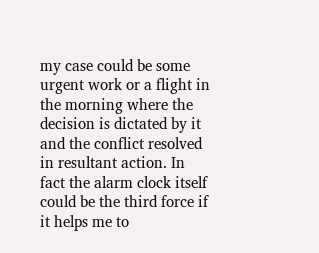my case could be some urgent work or a flight in the morning where the decision is dictated by it and the conflict resolved in resultant action. In fact the alarm clock itself could be the third force if it helps me to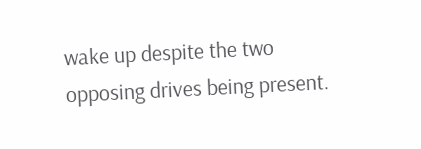wake up despite the two opposing drives being present.